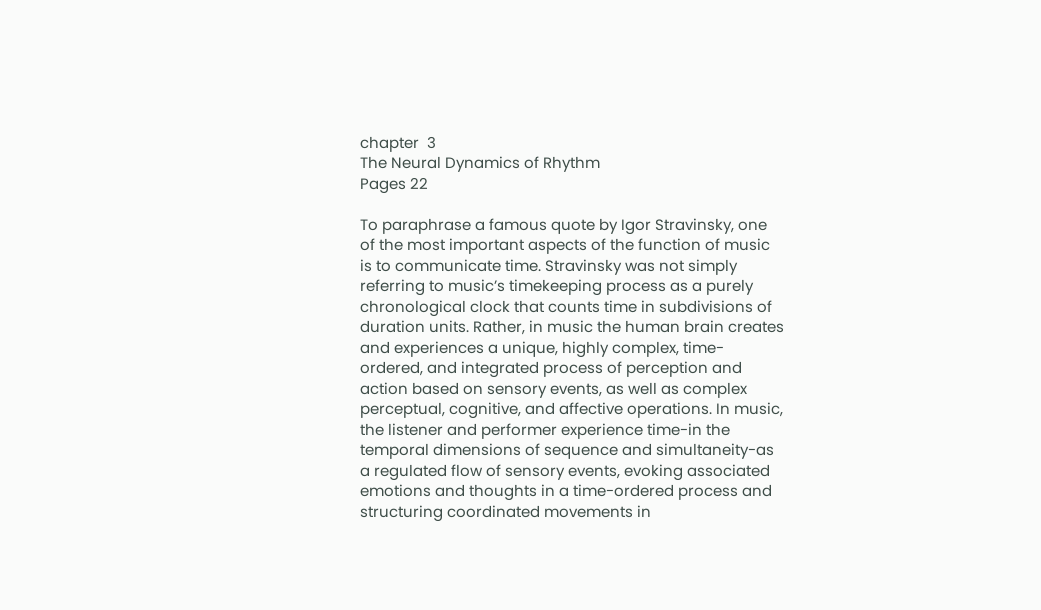chapter  3
The Neural Dynamics of Rhythm
Pages 22

To paraphrase a famous quote by Igor Stravinsky, one of the most important aspects of the function of music is to communicate time. Stravinsky was not simply referring to music’s timekeeping process as a purely chronological clock that counts time in subdivisions of duration units. Rather, in music the human brain creates and experiences a unique, highly complex, time-ordered, and integrated process of perception and action based on sensory events, as well as complex perceptual, cognitive, and affective operations. In music, the listener and performer experience time-in the temporal dimensions of sequence and simultaneity-as a regulated flow of sensory events, evoking associated emotions and thoughts in a time-ordered process and structuring coordinated movements in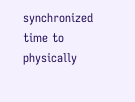synchronized time to physically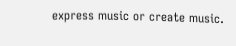express music or create music.